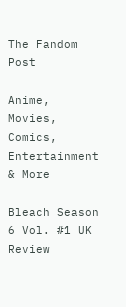The Fandom Post

Anime, Movies, Comics, Entertainment & More

Bleach Season 6 Vol. #1 UK Review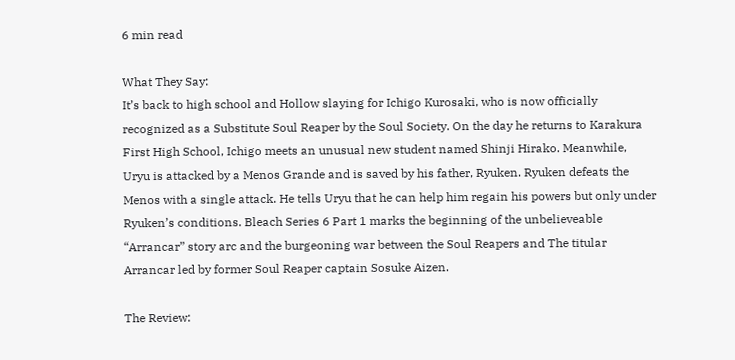6 min read

What They Say:
It’s back to high school and Hollow slaying for Ichigo Kurosaki, who is now officially recognized as a Substitute Soul Reaper by the Soul Society. On the day he returns to Karakura First High School, Ichigo meets an unusual new student named Shinji Hirako. Meanwhile, Uryu is attacked by a Menos Grande and is saved by his father, Ryuken. Ryuken defeats the Menos with a single attack. He tells Uryu that he can help him regain his powers but only under Ryuken’s conditions. Bleach Series 6 Part 1 marks the beginning of the unbelieveable “Arrancar” story arc and the burgeoning war between the Soul Reapers and The titular Arrancar led by former Soul Reaper captain Sosuke Aizen.

The Review: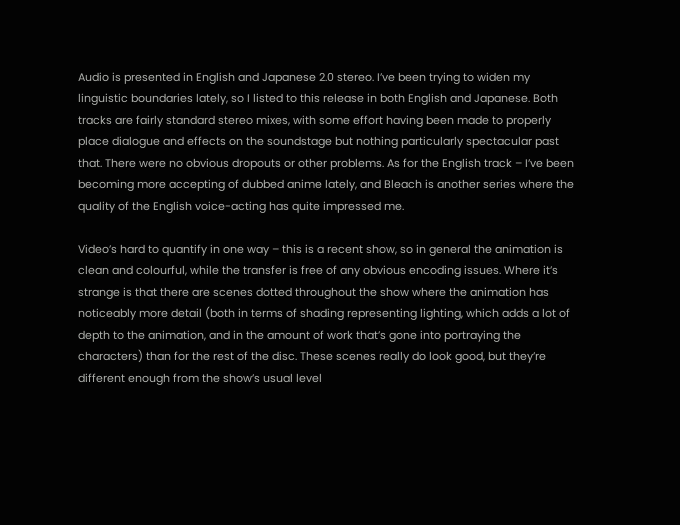Audio is presented in English and Japanese 2.0 stereo. I’ve been trying to widen my linguistic boundaries lately, so I listed to this release in both English and Japanese. Both tracks are fairly standard stereo mixes, with some effort having been made to properly place dialogue and effects on the soundstage but nothing particularly spectacular past that. There were no obvious dropouts or other problems. As for the English track – I’ve been becoming more accepting of dubbed anime lately, and Bleach is another series where the quality of the English voice-acting has quite impressed me.

Video’s hard to quantify in one way – this is a recent show, so in general the animation is clean and colourful, while the transfer is free of any obvious encoding issues. Where it’s strange is that there are scenes dotted throughout the show where the animation has noticeably more detail (both in terms of shading representing lighting, which adds a lot of depth to the animation, and in the amount of work that’s gone into portraying the characters) than for the rest of the disc. These scenes really do look good, but they’re different enough from the show’s usual level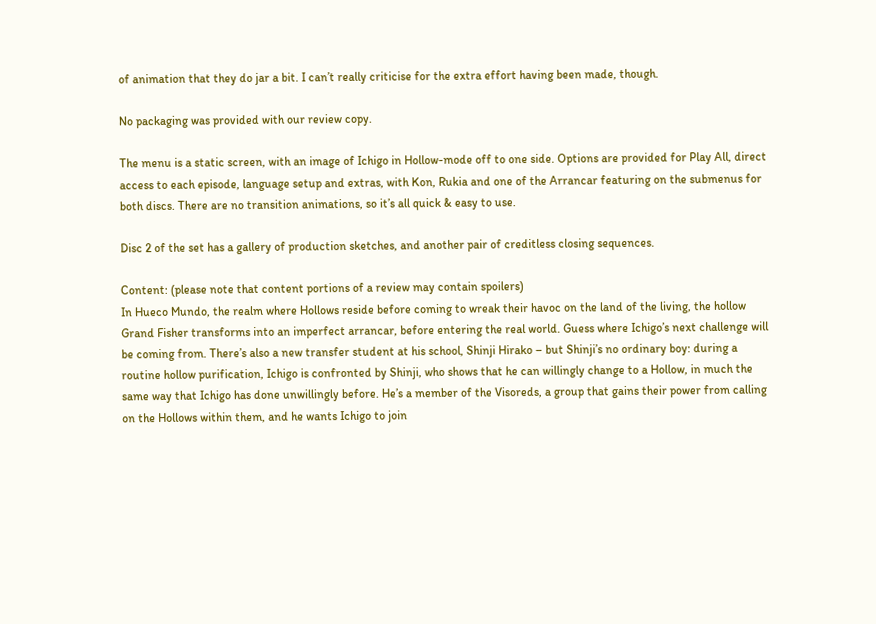of animation that they do jar a bit. I can’t really criticise for the extra effort having been made, though.

No packaging was provided with our review copy.

The menu is a static screen, with an image of Ichigo in Hollow-mode off to one side. Options are provided for Play All, direct access to each episode, language setup and extras, with Kon, Rukia and one of the Arrancar featuring on the submenus for both discs. There are no transition animations, so it’s all quick & easy to use.

Disc 2 of the set has a gallery of production sketches, and another pair of creditless closing sequences.

Content: (please note that content portions of a review may contain spoilers)
In Hueco Mundo, the realm where Hollows reside before coming to wreak their havoc on the land of the living, the hollow Grand Fisher transforms into an imperfect arrancar, before entering the real world. Guess where Ichigo’s next challenge will be coming from. There’s also a new transfer student at his school, Shinji Hirako – but Shinji’s no ordinary boy: during a routine hollow purification, Ichigo is confronted by Shinji, who shows that he can willingly change to a Hollow, in much the same way that Ichigo has done unwillingly before. He’s a member of the Visoreds, a group that gains their power from calling on the Hollows within them, and he wants Ichigo to join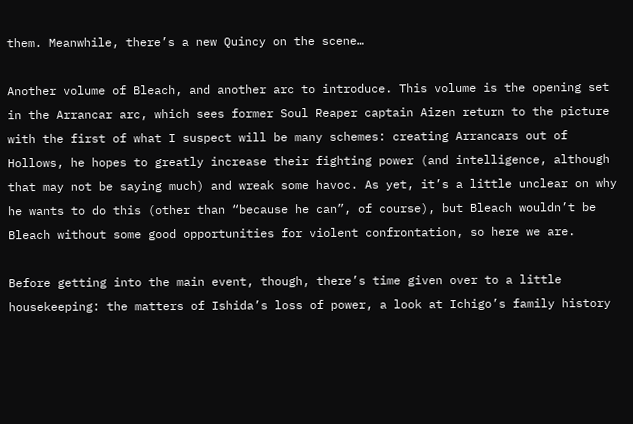them. Meanwhile, there’s a new Quincy on the scene…

Another volume of Bleach, and another arc to introduce. This volume is the opening set in the Arrancar arc, which sees former Soul Reaper captain Aizen return to the picture with the first of what I suspect will be many schemes: creating Arrancars out of Hollows, he hopes to greatly increase their fighting power (and intelligence, although that may not be saying much) and wreak some havoc. As yet, it’s a little unclear on why he wants to do this (other than “because he can”, of course), but Bleach wouldn’t be Bleach without some good opportunities for violent confrontation, so here we are.

Before getting into the main event, though, there’s time given over to a little housekeeping: the matters of Ishida’s loss of power, a look at Ichigo’s family history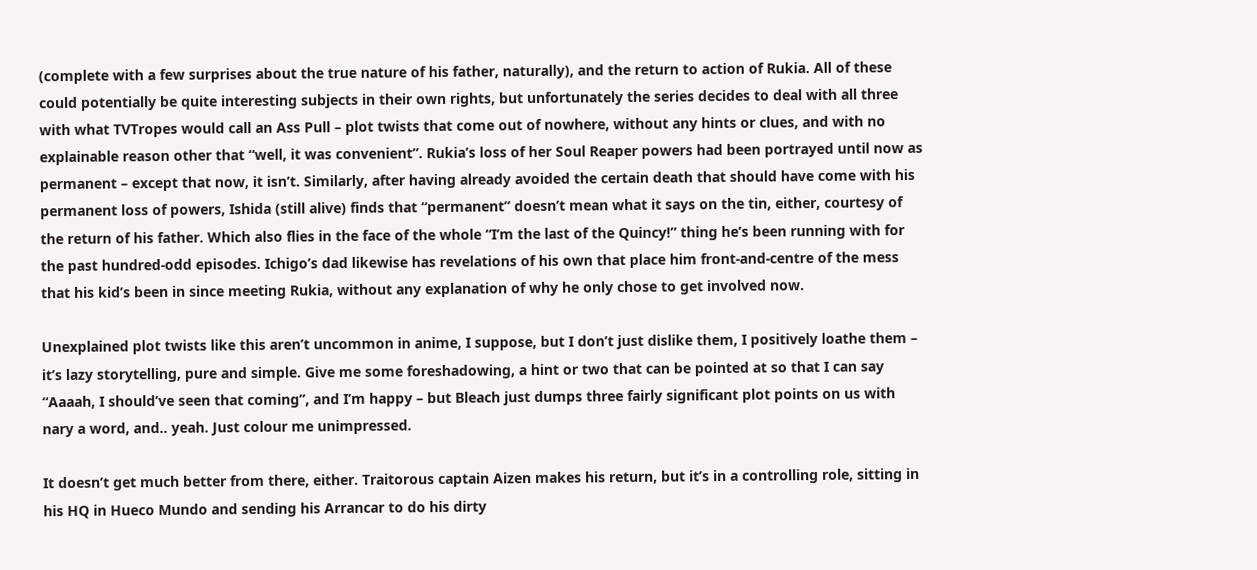(complete with a few surprises about the true nature of his father, naturally), and the return to action of Rukia. All of these could potentially be quite interesting subjects in their own rights, but unfortunately the series decides to deal with all three with what TVTropes would call an Ass Pull – plot twists that come out of nowhere, without any hints or clues, and with no explainable reason other that “well, it was convenient”. Rukia’s loss of her Soul Reaper powers had been portrayed until now as permanent – except that now, it isn’t. Similarly, after having already avoided the certain death that should have come with his permanent loss of powers, Ishida (still alive) finds that “permanent” doesn’t mean what it says on the tin, either, courtesy of the return of his father. Which also flies in the face of the whole “I’m the last of the Quincy!” thing he’s been running with for the past hundred-odd episodes. Ichigo’s dad likewise has revelations of his own that place him front-and-centre of the mess that his kid’s been in since meeting Rukia, without any explanation of why he only chose to get involved now.

Unexplained plot twists like this aren’t uncommon in anime, I suppose, but I don’t just dislike them, I positively loathe them – it’s lazy storytelling, pure and simple. Give me some foreshadowing, a hint or two that can be pointed at so that I can say “Aaaah, I should’ve seen that coming”, and I’m happy – but Bleach just dumps three fairly significant plot points on us with nary a word, and.. yeah. Just colour me unimpressed.

It doesn’t get much better from there, either. Traitorous captain Aizen makes his return, but it’s in a controlling role, sitting in his HQ in Hueco Mundo and sending his Arrancar to do his dirty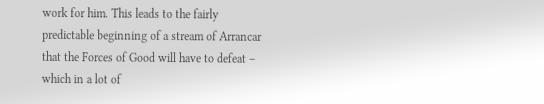work for him. This leads to the fairly predictable beginning of a stream of Arrancar that the Forces of Good will have to defeat – which in a lot of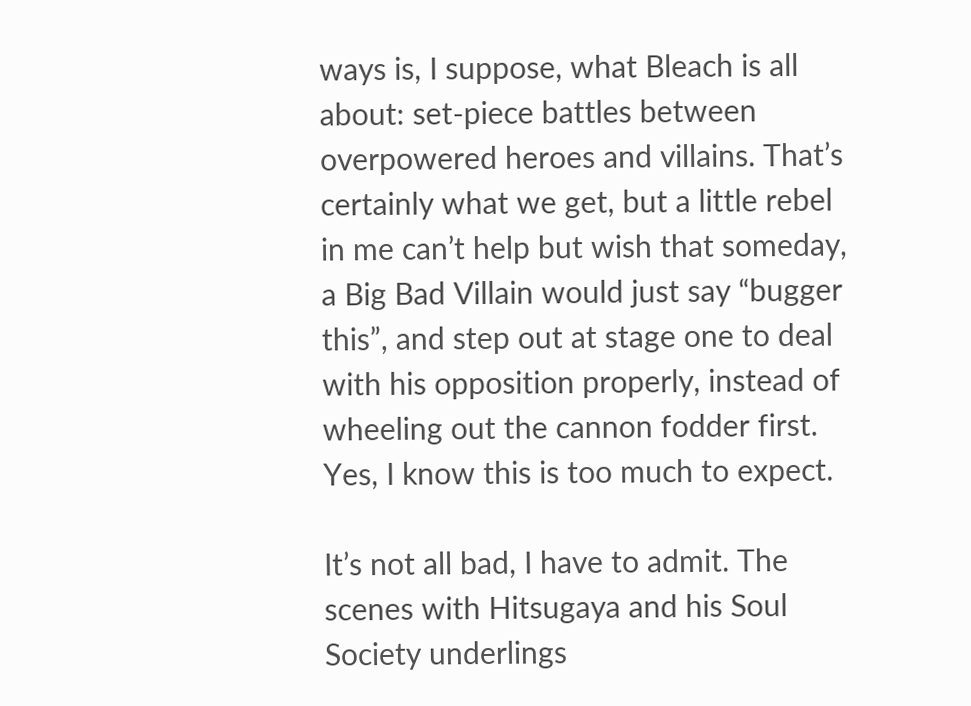ways is, I suppose, what Bleach is all about: set-piece battles between overpowered heroes and villains. That’s certainly what we get, but a little rebel in me can’t help but wish that someday, a Big Bad Villain would just say “bugger this”, and step out at stage one to deal with his opposition properly, instead of wheeling out the cannon fodder first. Yes, I know this is too much to expect.

It’s not all bad, I have to admit. The scenes with Hitsugaya and his Soul Society underlings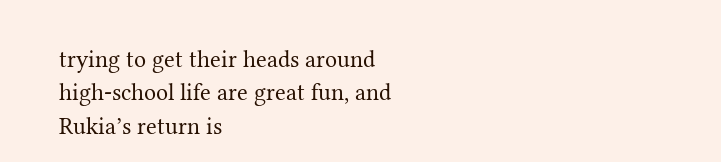trying to get their heads around high-school life are great fun, and Rukia’s return is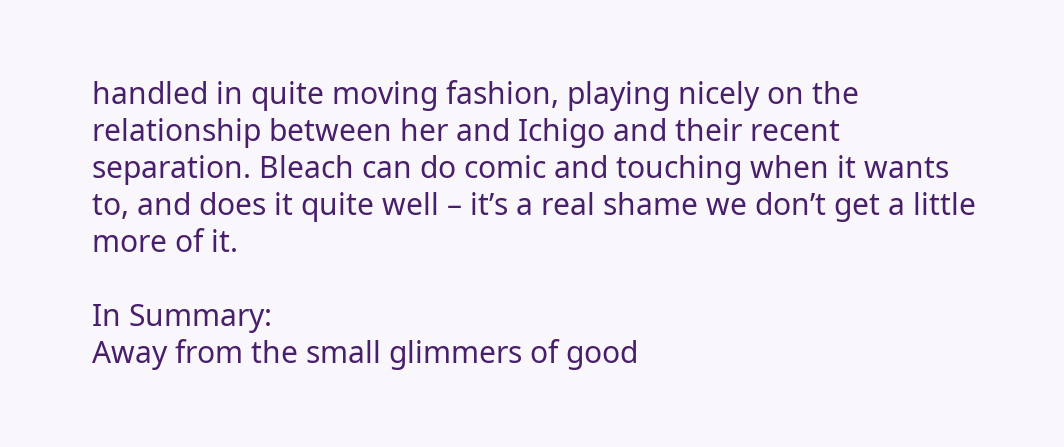handled in quite moving fashion, playing nicely on the relationship between her and Ichigo and their recent separation. Bleach can do comic and touching when it wants to, and does it quite well – it’s a real shame we don’t get a little more of it.

In Summary:
Away from the small glimmers of good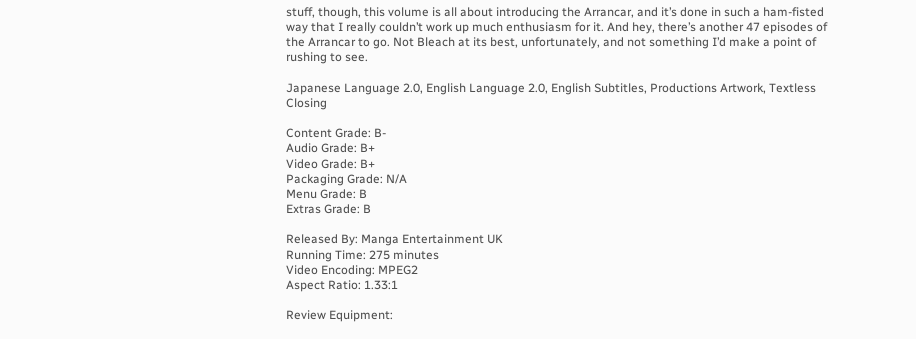stuff, though, this volume is all about introducing the Arrancar, and it’s done in such a ham-fisted way that I really couldn’t work up much enthusiasm for it. And hey, there’s another 47 episodes of the Arrancar to go. Not Bleach at its best, unfortunately, and not something I’d make a point of rushing to see.

Japanese Language 2.0, English Language 2.0, English Subtitles, Productions Artwork, Textless Closing

Content Grade: B-
Audio Grade: B+
Video Grade: B+
Packaging Grade: N/A
Menu Grade: B
Extras Grade: B

Released By: Manga Entertainment UK
Running Time: 275 minutes
Video Encoding: MPEG2
Aspect Ratio: 1.33:1

Review Equipment: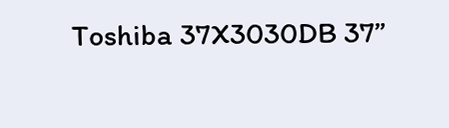Toshiba 37X3030DB 37”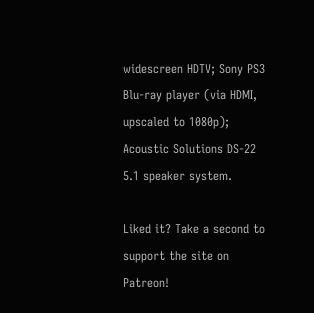widescreen HDTV; Sony PS3 Blu-ray player (via HDMI, upscaled to 1080p); Acoustic Solutions DS-22 5.1 speaker system.

Liked it? Take a second to support the site on Patreon!